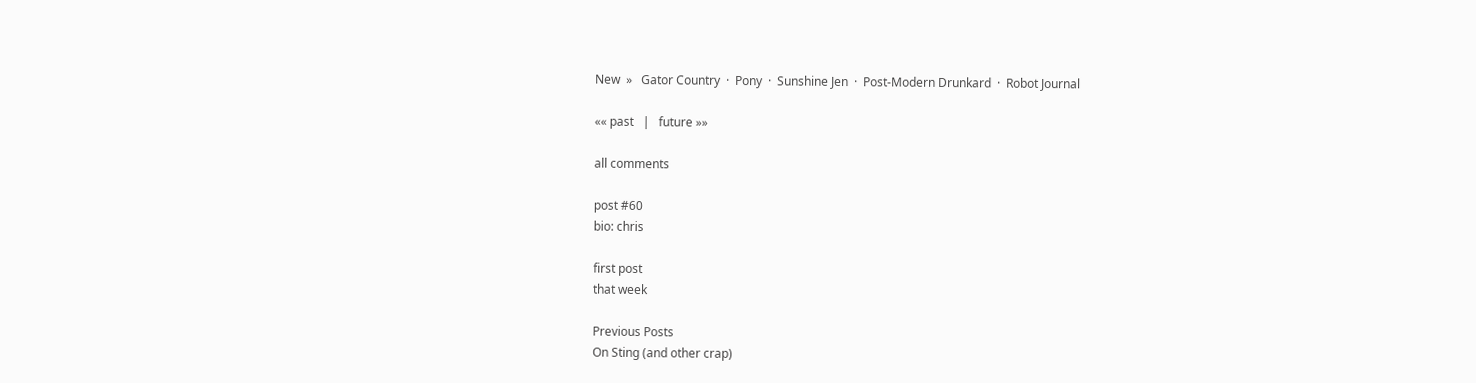New  »   Gator Country  ·  Pony  ·  Sunshine Jen  ·  Post-Modern Drunkard  ·  Robot Journal

«« past   |   future »»

all comments

post #60
bio: chris

first post
that week

Previous Posts
On Sting (and other crap)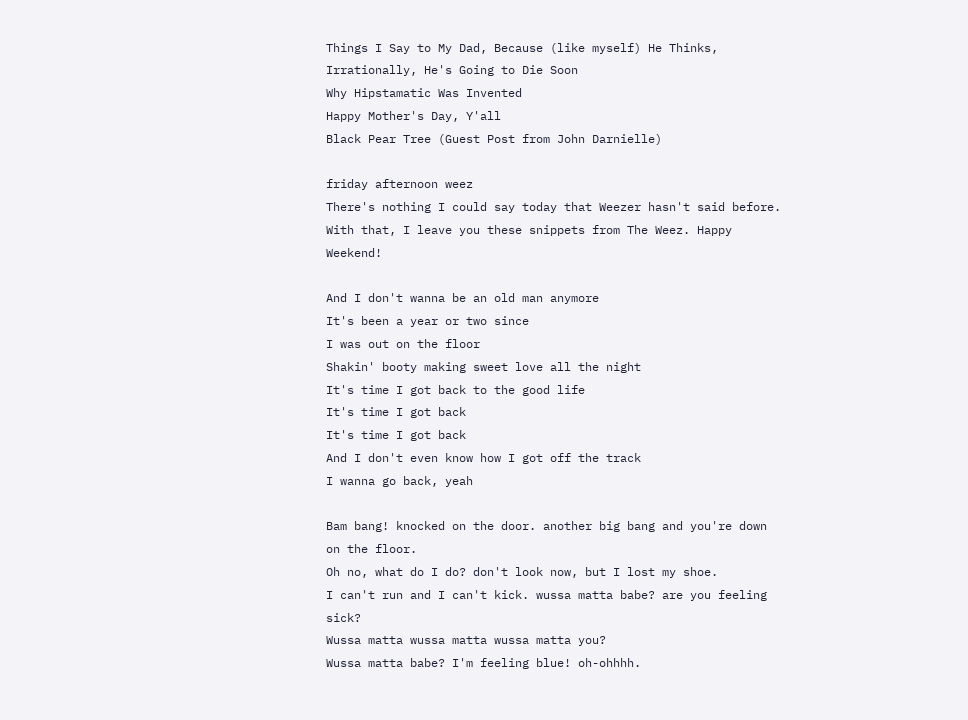Things I Say to My Dad, Because (like myself) He Thinks, Irrationally, He's Going to Die Soon
Why Hipstamatic Was Invented
Happy Mother's Day, Y'all
Black Pear Tree (Guest Post from John Darnielle)

friday afternoon weez
There's nothing I could say today that Weezer hasn't said before. With that, I leave you these snippets from The Weez. Happy Weekend!

And I don't wanna be an old man anymore
It's been a year or two since
I was out on the floor
Shakin' booty making sweet love all the night
It's time I got back to the good life
It's time I got back
It's time I got back
And I don't even know how I got off the track
I wanna go back, yeah

Bam bang! knocked on the door. another big bang and you're down on the floor.
Oh no, what do I do? don't look now, but I lost my shoe.
I can't run and I can't kick. wussa matta babe? are you feeling sick?
Wussa matta wussa matta wussa matta you?
Wussa matta babe? I'm feeling blue! oh-ohhhh.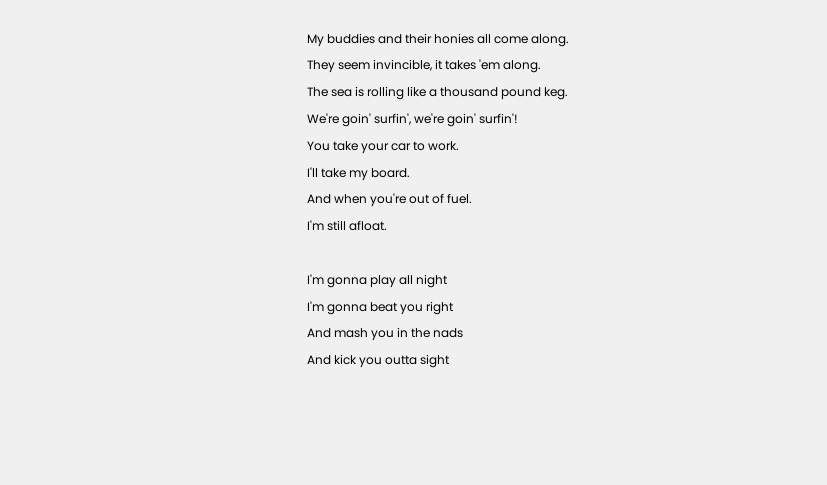My buddies and their honies all come along.
They seem invincible, it takes 'em along.
The sea is rolling like a thousand pound keg.
We're goin' surfin', we're goin' surfin'!
You take your car to work.
I'll take my board.
And when you're out of fuel.
I'm still afloat.

I'm gonna play all night
I'm gonna beat you right
And mash you in the nads
And kick you outta sight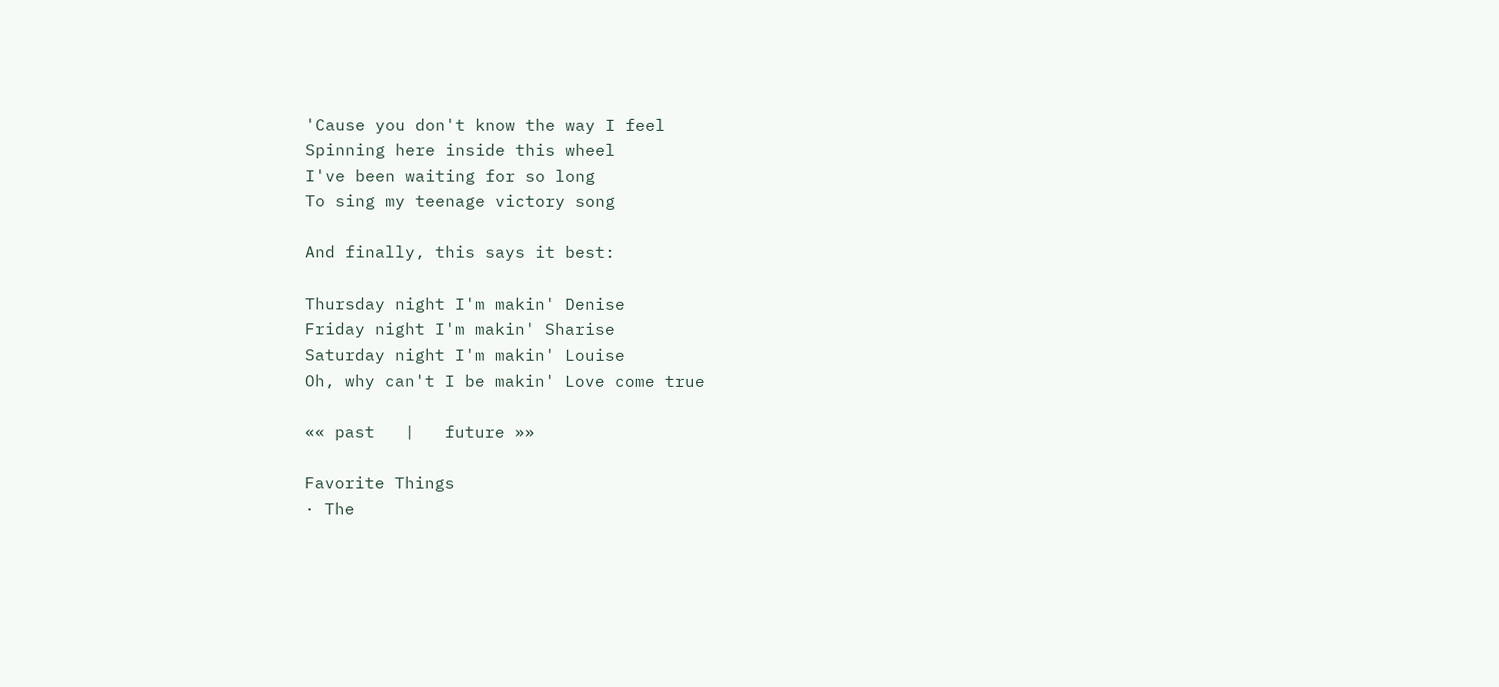'Cause you don't know the way I feel
Spinning here inside this wheel
I've been waiting for so long
To sing my teenage victory song

And finally, this says it best:

Thursday night I'm makin' Denise
Friday night I'm makin' Sharise
Saturday night I'm makin' Louise
Oh, why can't I be makin' Love come true

«« past   |   future »»

Favorite Things
· The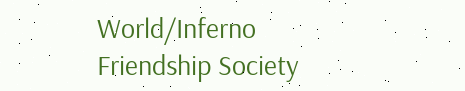World/Inferno Friendship Society